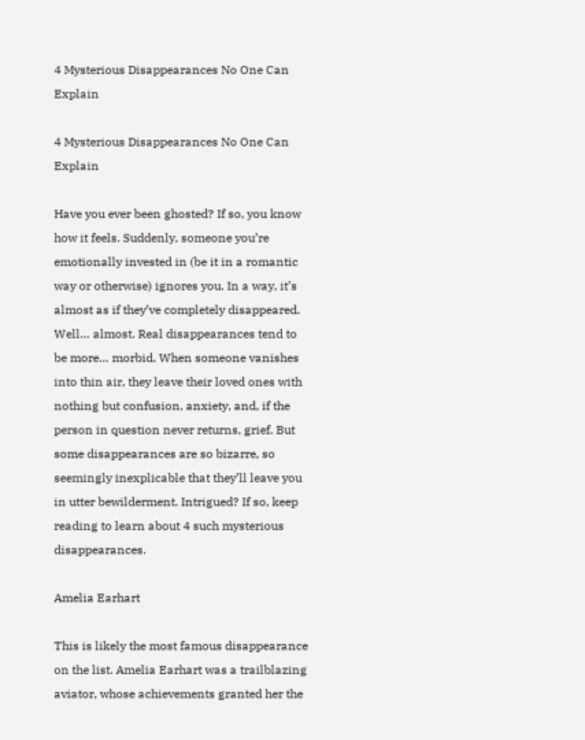4 Mysterious Disappearances No One Can Explain

4 Mysterious Disappearances No One Can Explain

Have you ever been ghosted? If so, you know how it feels. Suddenly, someone you’re emotionally invested in (be it in a romantic way or otherwise) ignores you. In a way, it’s almost as if they’ve completely disappeared. Well… almost. Real disappearances tend to be more… morbid. When someone vanishes into thin air, they leave their loved ones with nothing but confusion, anxiety, and, if the person in question never returns, grief. But some disappearances are so bizarre, so seemingly inexplicable that they’ll leave you in utter bewilderment. Intrigued? If so, keep reading to learn about 4 such mysterious disappearances.

Amelia Earhart

This is likely the most famous disappearance on the list. Amelia Earhart was a trailblazing aviator, whose achievements granted her the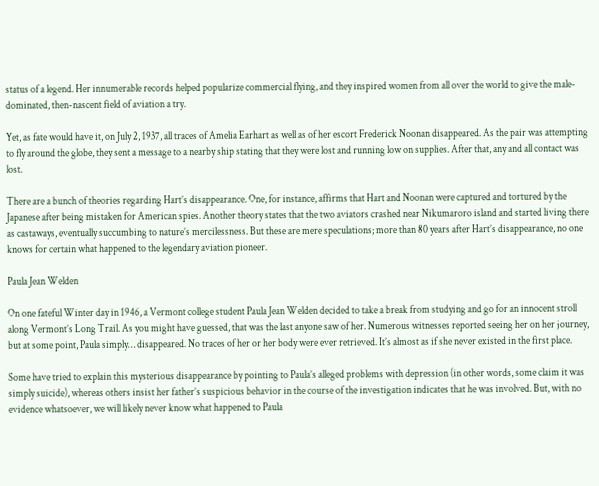status of a legend. Her innumerable records helped popularize commercial flying, and they inspired women from all over the world to give the male-dominated, then-nascent field of aviation a try.

Yet, as fate would have it, on July 2, 1937, all traces of Amelia Earhart as well as of her escort Frederick Noonan disappeared. As the pair was attempting to fly around the globe, they sent a message to a nearby ship stating that they were lost and running low on supplies. After that, any and all contact was lost.

There are a bunch of theories regarding Hart’s disappearance. One, for instance, affirms that Hart and Noonan were captured and tortured by the Japanese after being mistaken for American spies. Another theory states that the two aviators crashed near Nikumaroro island and started living there as castaways, eventually succumbing to nature’s mercilessness. But these are mere speculations; more than 80 years after Hart’s disappearance, no one knows for certain what happened to the legendary aviation pioneer.

Paula Jean Welden

On one fateful Winter day in 1946, a Vermont college student Paula Jean Welden decided to take a break from studying and go for an innocent stroll along Vermont’s Long Trail. As you might have guessed, that was the last anyone saw of her. Numerous witnesses reported seeing her on her journey, but at some point, Paula simply… disappeared. No traces of her or her body were ever retrieved. It’s almost as if she never existed in the first place.

Some have tried to explain this mysterious disappearance by pointing to Paula’s alleged problems with depression (in other words, some claim it was simply suicide), whereas others insist her father’s suspicious behavior in the course of the investigation indicates that he was involved. But, with no evidence whatsoever, we will likely never know what happened to Paula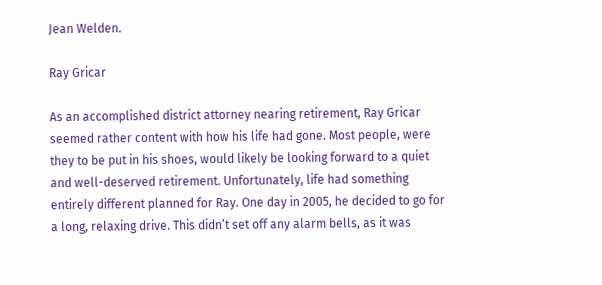Jean Welden.

Ray Gricar

As an accomplished district attorney nearing retirement, Ray Gricar seemed rather content with how his life had gone. Most people, were they to be put in his shoes, would likely be looking forward to a quiet and well-deserved retirement. Unfortunately, life had something entirely different planned for Ray. One day in 2005, he decided to go for a long, relaxing drive. This didn’t set off any alarm bells, as it was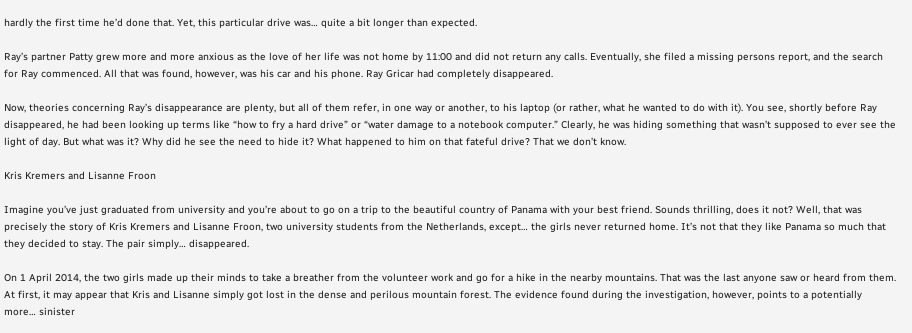hardly the first time he’d done that. Yet, this particular drive was… quite a bit longer than expected.

Ray’s partner Patty grew more and more anxious as the love of her life was not home by 11:00 and did not return any calls. Eventually, she filed a missing persons report, and the search for Ray commenced. All that was found, however, was his car and his phone. Ray Gricar had completely disappeared.

Now, theories concerning Ray’s disappearance are plenty, but all of them refer, in one way or another, to his laptop (or rather, what he wanted to do with it). You see, shortly before Ray disappeared, he had been looking up terms like “how to fry a hard drive” or “water damage to a notebook computer.” Clearly, he was hiding something that wasn’t supposed to ever see the light of day. But what was it? Why did he see the need to hide it? What happened to him on that fateful drive? That we don’t know.

Kris Kremers and Lisanne Froon

Imagine you’ve just graduated from university and you’re about to go on a trip to the beautiful country of Panama with your best friend. Sounds thrilling, does it not? Well, that was precisely the story of Kris Kremers and Lisanne Froon, two university students from the Netherlands, except… the girls never returned home. It’s not that they like Panama so much that they decided to stay. The pair simply… disappeared.

On 1 April 2014, the two girls made up their minds to take a breather from the volunteer work and go for a hike in the nearby mountains. That was the last anyone saw or heard from them. At first, it may appear that Kris and Lisanne simply got lost in the dense and perilous mountain forest. The evidence found during the investigation, however, points to a potentially more… sinister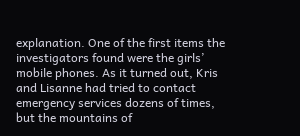explanation. One of the first items the investigators found were the girls’ mobile phones. As it turned out, Kris and Lisanne had tried to contact emergency services dozens of times, but the mountains of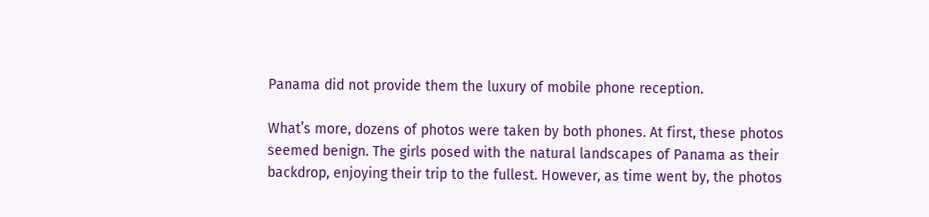Panama did not provide them the luxury of mobile phone reception.

What’s more, dozens of photos were taken by both phones. At first, these photos seemed benign. The girls posed with the natural landscapes of Panama as their backdrop, enjoying their trip to the fullest. However, as time went by, the photos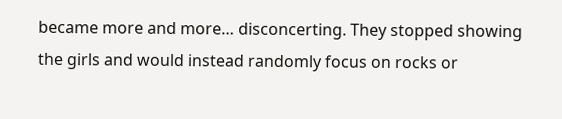became more and more… disconcerting. They stopped showing the girls and would instead randomly focus on rocks or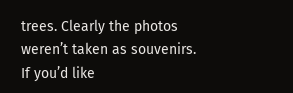trees. Clearly the photos weren’t taken as souvenirs. If you’d like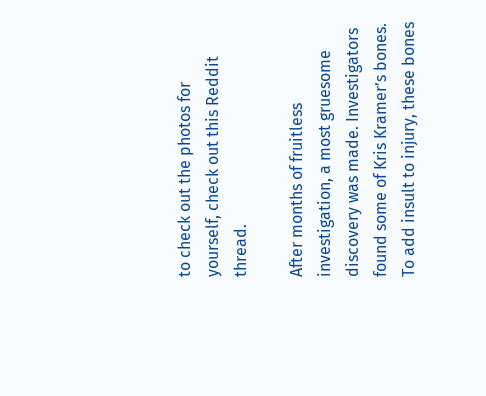to check out the photos for yourself, check out this Reddit thread.

After months of fruitless investigation, a most gruesome discovery was made. Investigators found some of Kris Kramer’s bones. To add insult to injury, these bones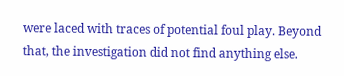were laced with traces of potential foul play. Beyond that, the investigation did not find anything else.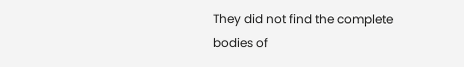They did not find the complete bodies of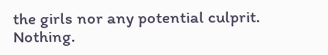the girls nor any potential culprit. Nothing.